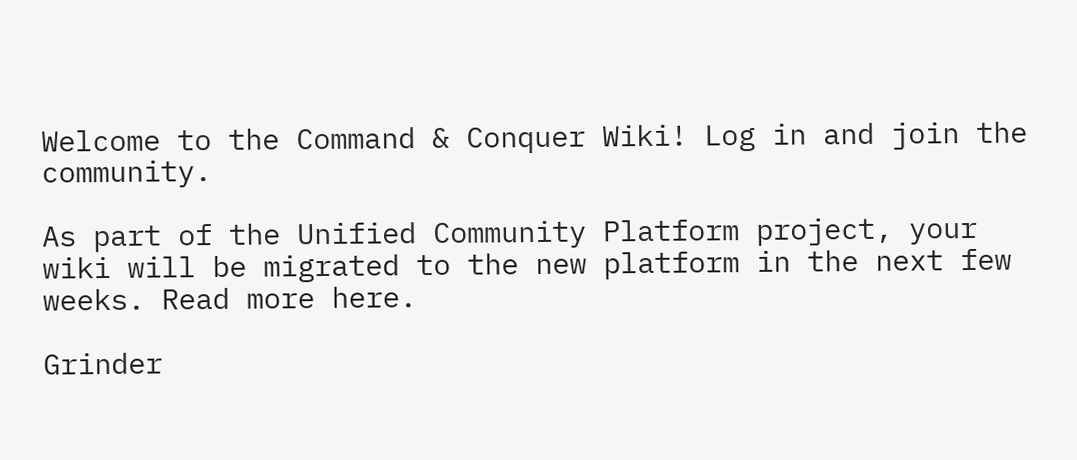Welcome to the Command & Conquer Wiki! Log in and join the community.

As part of the Unified Community Platform project, your wiki will be migrated to the new platform in the next few weeks. Read more here.

Grinder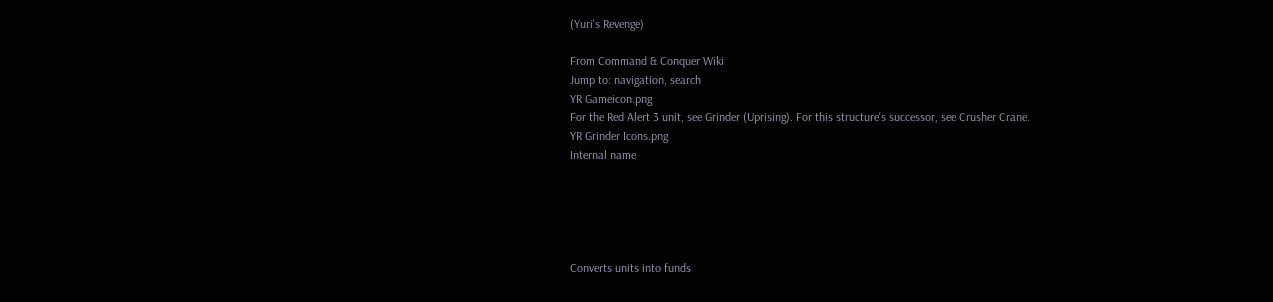(Yuri's Revenge)

From Command & Conquer Wiki
Jump to: navigation, search
YR Gameicon.png
For the Red Alert 3 unit, see Grinder (Uprising). For this structure's successor, see Crusher Crane.
YR Grinder Icons.png
Internal name





Converts units into funds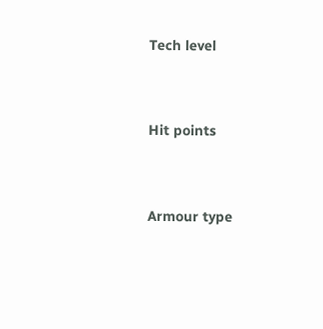Tech level


Hit points


Armour type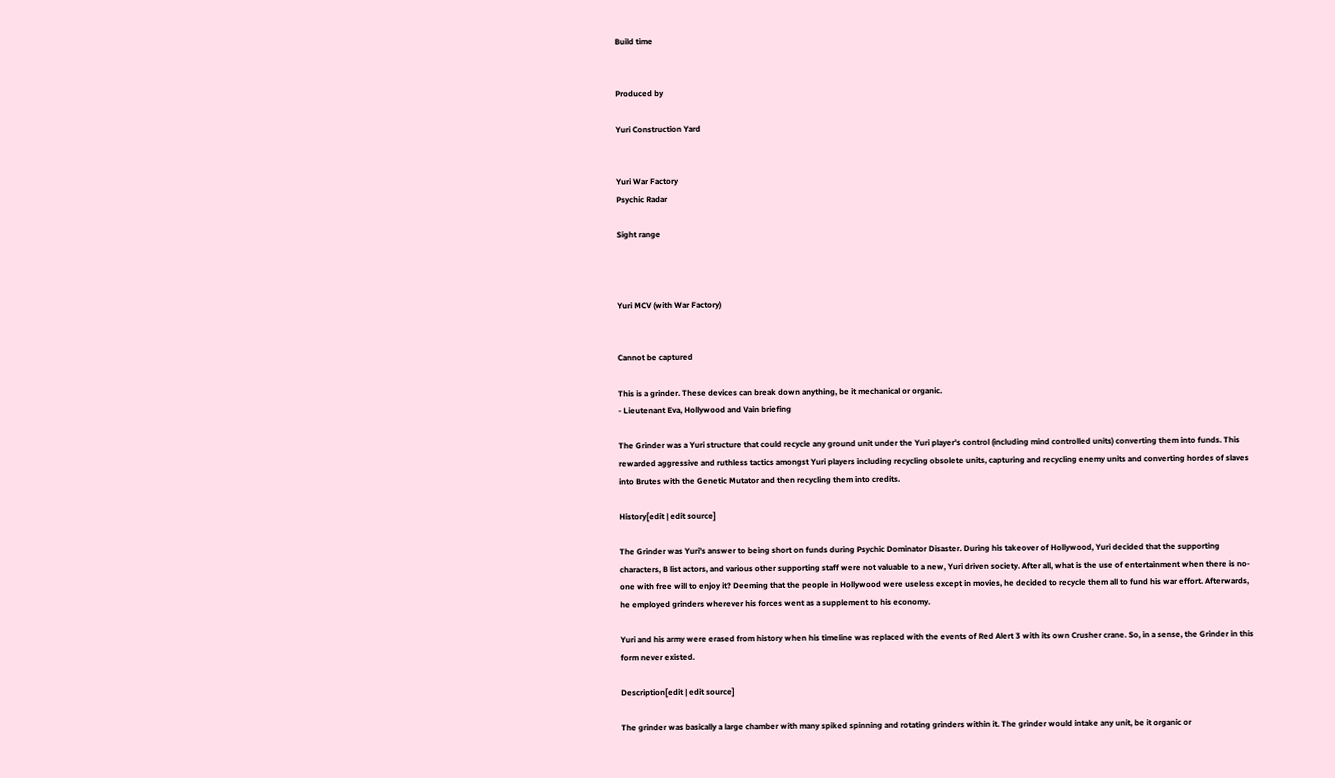Build time


Produced by

Yuri Construction Yard


Yuri War Factory
Psychic Radar

Sight range



Yuri MCV (with War Factory)


Cannot be captured

This is a grinder. These devices can break down anything, be it mechanical or organic.
- Lieutenant Eva, Hollywood and Vain briefing

The Grinder was a Yuri structure that could recycle any ground unit under the Yuri player's control (including mind controlled units) converting them into funds. This rewarded aggressive and ruthless tactics amongst Yuri players including recycling obsolete units, capturing and recycling enemy units and converting hordes of slaves into Brutes with the Genetic Mutator and then recycling them into credits.

History[edit | edit source]

The Grinder was Yuri's answer to being short on funds during Psychic Dominator Disaster. During his takeover of Hollywood, Yuri decided that the supporting characters, B list actors, and various other supporting staff were not valuable to a new, Yuri driven society. After all, what is the use of entertainment when there is no-one with free will to enjoy it? Deeming that the people in Hollywood were useless except in movies, he decided to recycle them all to fund his war effort. Afterwards, he employed grinders wherever his forces went as a supplement to his economy.

Yuri and his army were erased from history when his timeline was replaced with the events of Red Alert 3 with its own Crusher crane. So, in a sense, the Grinder in this form never existed.

Description[edit | edit source]

The grinder was basically a large chamber with many spiked spinning and rotating grinders within it. The grinder would intake any unit, be it organic or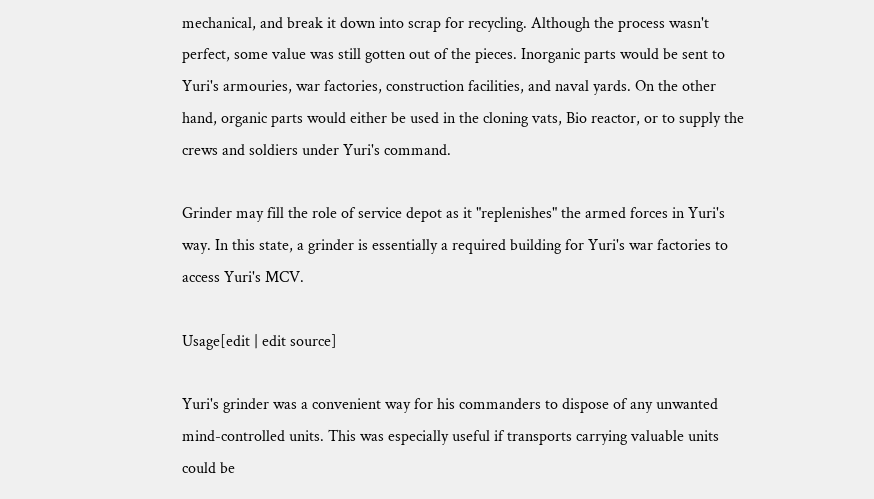mechanical, and break it down into scrap for recycling. Although the process wasn't perfect, some value was still gotten out of the pieces. Inorganic parts would be sent to Yuri's armouries, war factories, construction facilities, and naval yards. On the other hand, organic parts would either be used in the cloning vats, Bio reactor, or to supply the crews and soldiers under Yuri's command.

Grinder may fill the role of service depot as it "replenishes" the armed forces in Yuri's way. In this state, a grinder is essentially a required building for Yuri's war factories to access Yuri's MCV.

Usage[edit | edit source]

Yuri's grinder was a convenient way for his commanders to dispose of any unwanted mind-controlled units. This was especially useful if transports carrying valuable units could be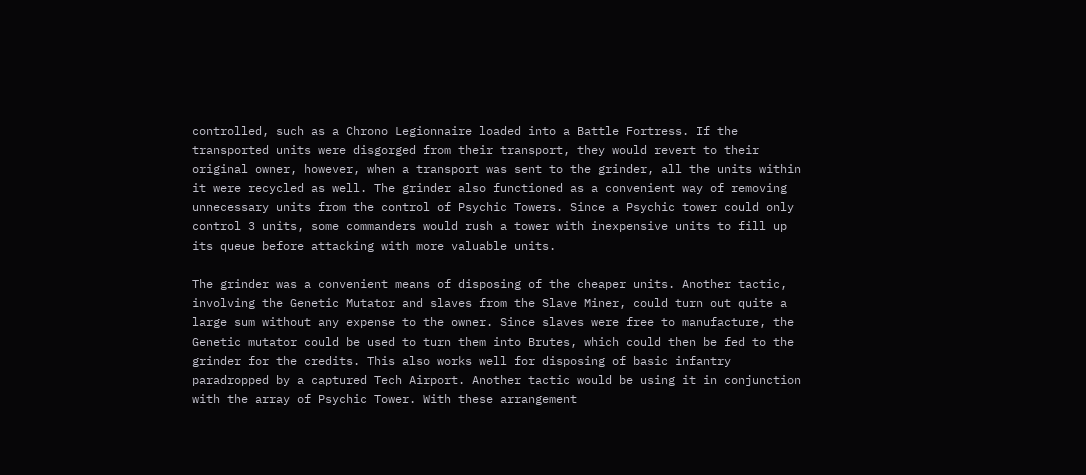controlled, such as a Chrono Legionnaire loaded into a Battle Fortress. If the transported units were disgorged from their transport, they would revert to their original owner, however, when a transport was sent to the grinder, all the units within it were recycled as well. The grinder also functioned as a convenient way of removing unnecessary units from the control of Psychic Towers. Since a Psychic tower could only control 3 units, some commanders would rush a tower with inexpensive units to fill up its queue before attacking with more valuable units.

The grinder was a convenient means of disposing of the cheaper units. Another tactic, involving the Genetic Mutator and slaves from the Slave Miner, could turn out quite a large sum without any expense to the owner. Since slaves were free to manufacture, the Genetic mutator could be used to turn them into Brutes, which could then be fed to the grinder for the credits. This also works well for disposing of basic infantry paradropped by a captured Tech Airport. Another tactic would be using it in conjunction with the array of Psychic Tower. With these arrangement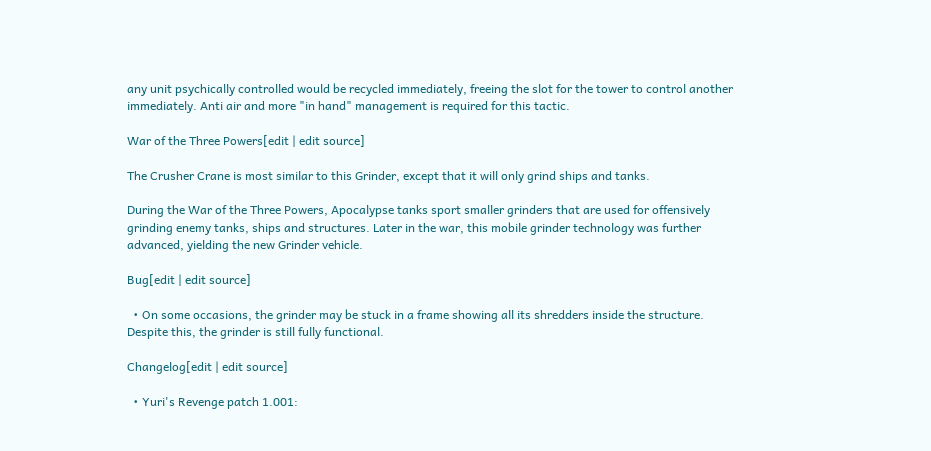any unit psychically controlled would be recycled immediately, freeing the slot for the tower to control another immediately. Anti air and more "in hand" management is required for this tactic.

War of the Three Powers[edit | edit source]

The Crusher Crane is most similar to this Grinder, except that it will only grind ships and tanks.

During the War of the Three Powers, Apocalypse tanks sport smaller grinders that are used for offensively grinding enemy tanks, ships and structures. Later in the war, this mobile grinder technology was further advanced, yielding the new Grinder vehicle.

Bug[edit | edit source]

  • On some occasions, the grinder may be stuck in a frame showing all its shredders inside the structure. Despite this, the grinder is still fully functional.

Changelog[edit | edit source]

  • Yuri's Revenge patch 1.001: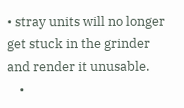• stray units will no longer get stuck in the grinder and render it unusable.
    •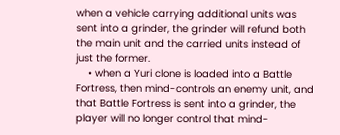when a vehicle carrying additional units was sent into a grinder, the grinder will refund both the main unit and the carried units instead of just the former.
    • when a Yuri clone is loaded into a Battle Fortress, then mind-controls an enemy unit, and that Battle Fortress is sent into a grinder, the player will no longer control that mind-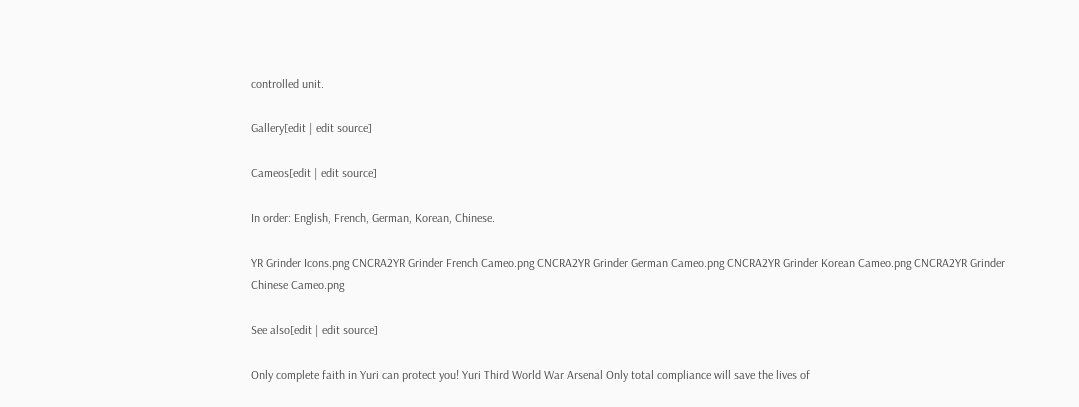controlled unit.

Gallery[edit | edit source]

Cameos[edit | edit source]

In order: English, French, German, Korean, Chinese.

YR Grinder Icons.png CNCRA2YR Grinder French Cameo.png CNCRA2YR Grinder German Cameo.png CNCRA2YR Grinder Korean Cameo.png CNCRA2YR Grinder Chinese Cameo.png

See also[edit | edit source]

Only complete faith in Yuri can protect you! Yuri Third World War Arsenal Only total compliance will save the lives of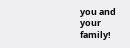you and your family!